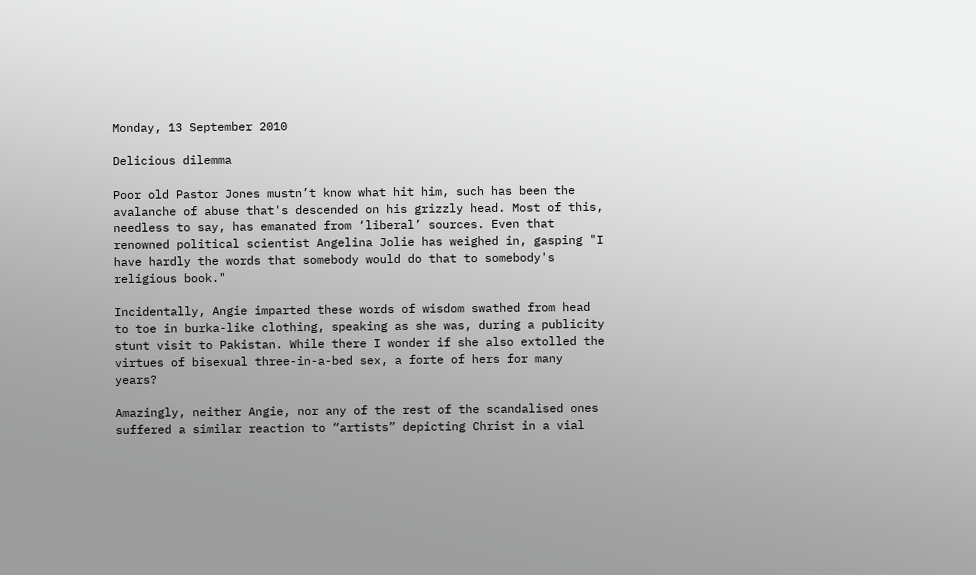Monday, 13 September 2010

Delicious dilemma

Poor old Pastor Jones mustn’t know what hit him, such has been the avalanche of abuse that's descended on his grizzly head. Most of this, needless to say, has emanated from ‘liberal’ sources. Even that renowned political scientist Angelina Jolie has weighed in, gasping "I have hardly the words that somebody would do that to somebody's religious book."

Incidentally, Angie imparted these words of wisdom swathed from head to toe in burka-like clothing, speaking as she was, during a publicity stunt visit to Pakistan. While there I wonder if she also extolled the virtues of bisexual three-in-a-bed sex, a forte of hers for many years?

Amazingly, neither Angie, nor any of the rest of the scandalised ones suffered a similar reaction to “artists” depicting Christ in a vial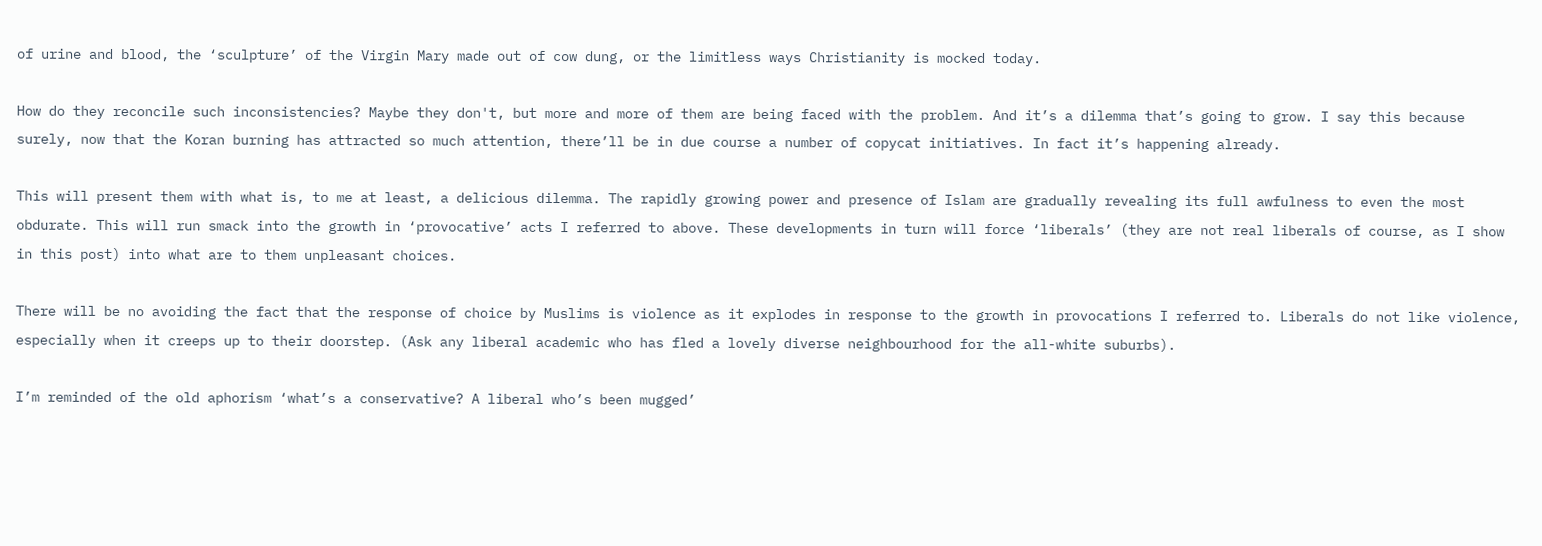of urine and blood, the ‘sculpture’ of the Virgin Mary made out of cow dung, or the limitless ways Christianity is mocked today.

How do they reconcile such inconsistencies? Maybe they don't, but more and more of them are being faced with the problem. And it’s a dilemma that’s going to grow. I say this because surely, now that the Koran burning has attracted so much attention, there’ll be in due course a number of copycat initiatives. In fact it’s happening already.

This will present them with what is, to me at least, a delicious dilemma. The rapidly growing power and presence of Islam are gradually revealing its full awfulness to even the most obdurate. This will run smack into the growth in ‘provocative’ acts I referred to above. These developments in turn will force ‘liberals’ (they are not real liberals of course, as I show in this post) into what are to them unpleasant choices.

There will be no avoiding the fact that the response of choice by Muslims is violence as it explodes in response to the growth in provocations I referred to. Liberals do not like violence, especially when it creeps up to their doorstep. (Ask any liberal academic who has fled a lovely diverse neighbourhood for the all-white suburbs).

I’m reminded of the old aphorism ‘what’s a conservative? A liberal who’s been mugged’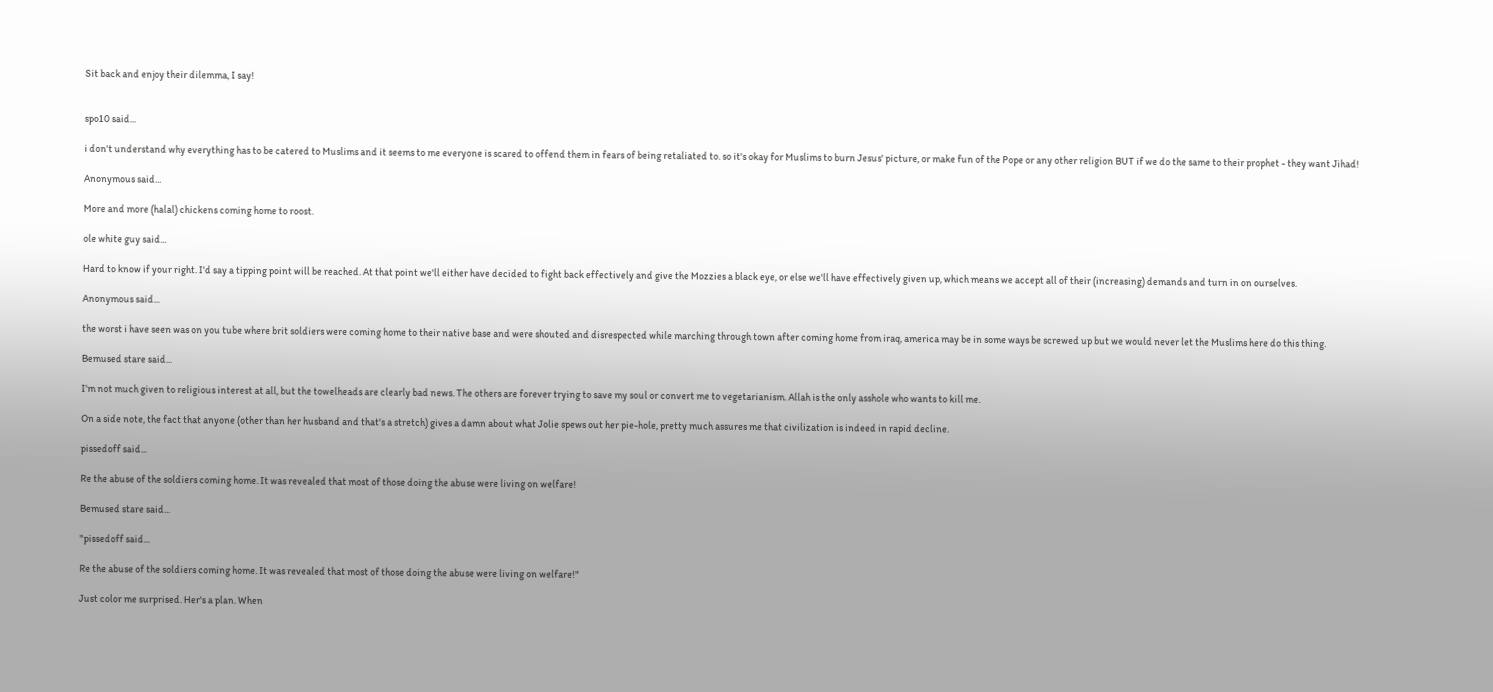Sit back and enjoy their dilemma, I say!


spo10 said...

i don't understand why everything has to be catered to Muslims and it seems to me everyone is scared to offend them in fears of being retaliated to. so it's okay for Muslims to burn Jesus' picture, or make fun of the Pope or any other religion BUT if we do the same to their prophet - they want Jihad!

Anonymous said...

More and more (halal) chickens coming home to roost.

ole white guy said...

Hard to know if your right. I'd say a tipping point will be reached. At that point we'll either have decided to fight back effectively and give the Mozzies a black eye, or else we'll have effectively given up, which means we accept all of their (increasing) demands and turn in on ourselves.

Anonymous said...

the worst i have seen was on you tube where brit soldiers were coming home to their native base and were shouted and disrespected while marching through town after coming home from iraq, america may be in some ways be screwed up but we would never let the Muslims here do this thing.

Bemused stare said...

I'm not much given to religious interest at all, but the towelheads are clearly bad news. The others are forever trying to save my soul or convert me to vegetarianism. Allah is the only asshole who wants to kill me.

On a side note, the fact that anyone (other than her husband and that's a stretch) gives a damn about what Jolie spews out her pie-hole, pretty much assures me that civilization is indeed in rapid decline.

pissedoff said...

Re the abuse of the soldiers coming home. It was revealed that most of those doing the abuse were living on welfare!

Bemused stare said...

"pissedoff said...

Re the abuse of the soldiers coming home. It was revealed that most of those doing the abuse were living on welfare!"

Just color me surprised. Her's a plan. When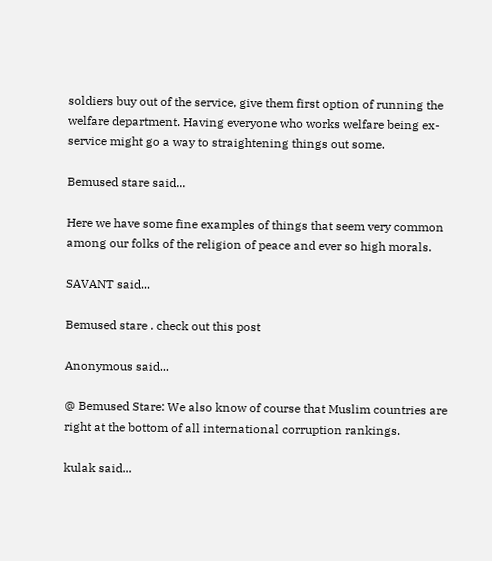soldiers buy out of the service, give them first option of running the welfare department. Having everyone who works welfare being ex-service might go a way to straightening things out some.

Bemused stare said...

Here we have some fine examples of things that seem very common among our folks of the religion of peace and ever so high morals.

SAVANT said...

Bemused stare . check out this post

Anonymous said...

@ Bemused Stare: We also know of course that Muslim countries are right at the bottom of all international corruption rankings.

kulak said...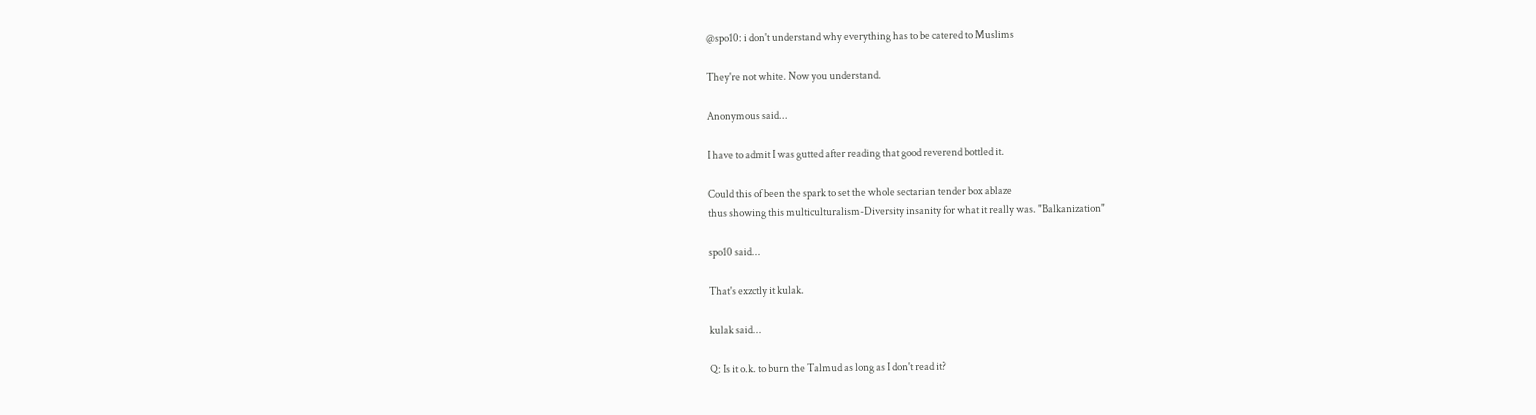@spo10: i don't understand why everything has to be catered to Muslims

They're not white. Now you understand.

Anonymous said...

I have to admit I was gutted after reading that good reverend bottled it.

Could this of been the spark to set the whole sectarian tender box ablaze
thus showing this multiculturalism-Diversity insanity for what it really was. "Balkanization"

spo10 said...

That's exzctly it kulak.

kulak said...

Q: Is it o.k. to burn the Talmud as long as I don't read it?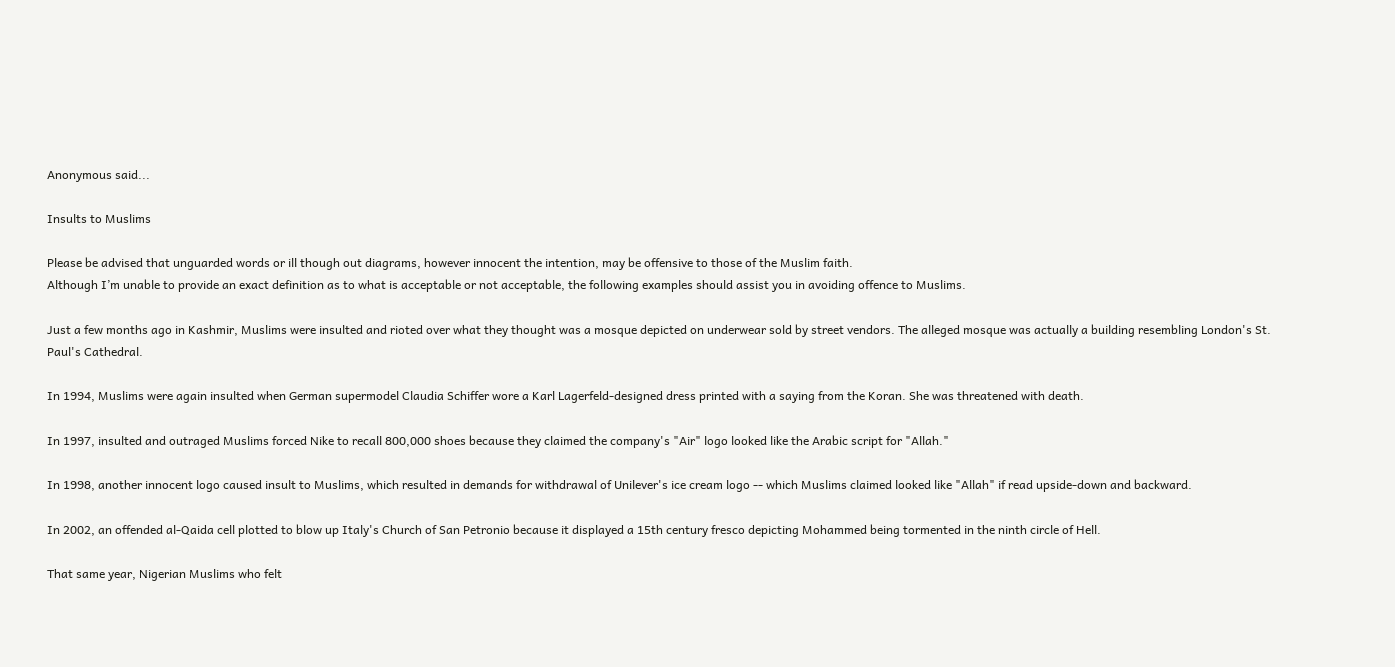Anonymous said...

Insults to Muslims

Please be advised that unguarded words or ill though out diagrams, however innocent the intention, may be offensive to those of the Muslim faith.
Although I’m unable to provide an exact definition as to what is acceptable or not acceptable, the following examples should assist you in avoiding offence to Muslims.

Just a few months ago in Kashmir, Muslims were insulted and rioted over what they thought was a mosque depicted on underwear sold by street vendors. The alleged mosque was actually a building resembling London's St. Paul's Cathedral.

In 1994, Muslims were again insulted when German supermodel Claudia Schiffer wore a Karl Lagerfeld-designed dress printed with a saying from the Koran. She was threatened with death.

In 1997, insulted and outraged Muslims forced Nike to recall 800,000 shoes because they claimed the company's "Air" logo looked like the Arabic script for "Allah."

In 1998, another innocent logo caused insult to Muslims, which resulted in demands for withdrawal of Unilever's ice cream logo -- which Muslims claimed looked like "Allah" if read upside-down and backward.

In 2002, an offended al-Qaida cell plotted to blow up Italy's Church of San Petronio because it displayed a 15th century fresco depicting Mohammed being tormented in the ninth circle of Hell.

That same year, Nigerian Muslims who felt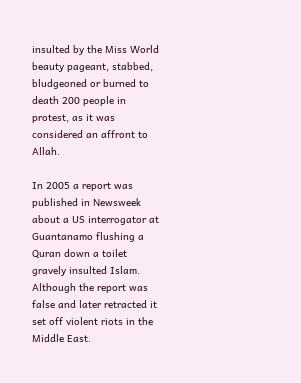insulted by the Miss World beauty pageant, stabbed, bludgeoned or burned to death 200 people in protest, as it was considered an affront to Allah.

In 2005 a report was published in Newsweek about a US interrogator at Guantanamo flushing a Quran down a toilet gravely insulted Islam. Although the report was false and later retracted it set off violent riots in the Middle East.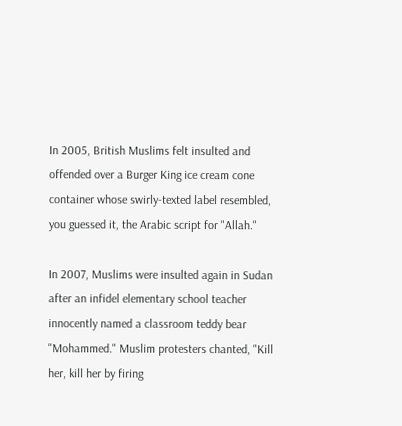In 2005, British Muslims felt insulted and offended over a Burger King ice cream cone container whose swirly-texted label resembled, you guessed it, the Arabic script for "Allah."

In 2007, Muslims were insulted again in Sudan after an infidel elementary school teacher innocently named a classroom teddy bear "Mohammed." Muslim protesters chanted, "Kill her, kill her by firing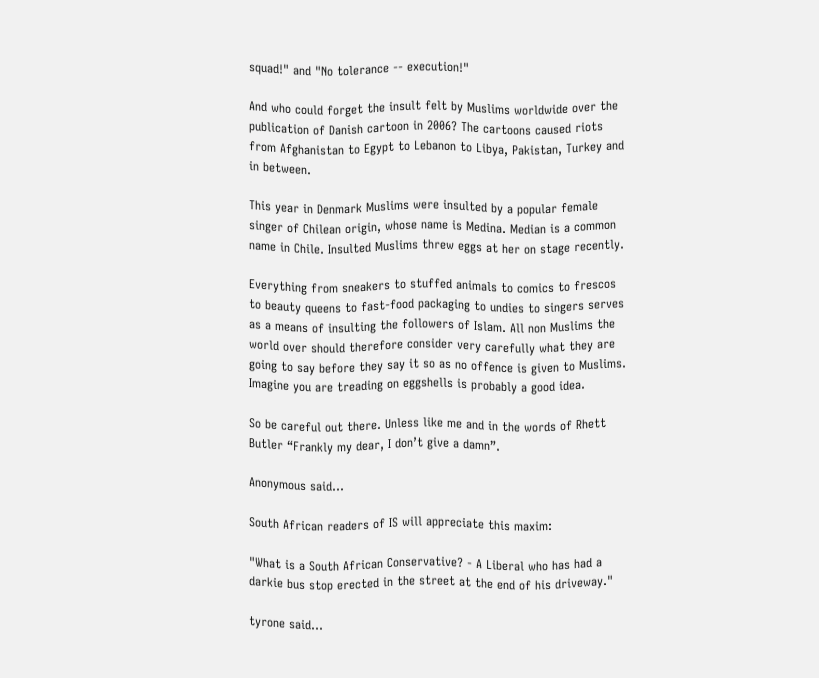squad!" and "No tolerance -- execution!"

And who could forget the insult felt by Muslims worldwide over the publication of Danish cartoon in 2006? The cartoons caused riots from Afghanistan to Egypt to Lebanon to Libya, Pakistan, Turkey and in between.

This year in Denmark Muslims were insulted by a popular female singer of Chilean origin, whose name is Medina. Median is a common name in Chile. Insulted Muslims threw eggs at her on stage recently.

Everything from sneakers to stuffed animals to comics to frescos to beauty queens to fast-food packaging to undies to singers serves as a means of insulting the followers of Islam. All non Muslims the world over should therefore consider very carefully what they are going to say before they say it so as no offence is given to Muslims. Imagine you are treading on eggshells is probably a good idea.

So be careful out there. Unless like me and in the words of Rhett Butler “Frankly my dear, I don’t give a damn”.

Anonymous said...

South African readers of IS will appreciate this maxim:

"What is a South African Conservative? - A Liberal who has had a darkie bus stop erected in the street at the end of his driveway."

tyrone said...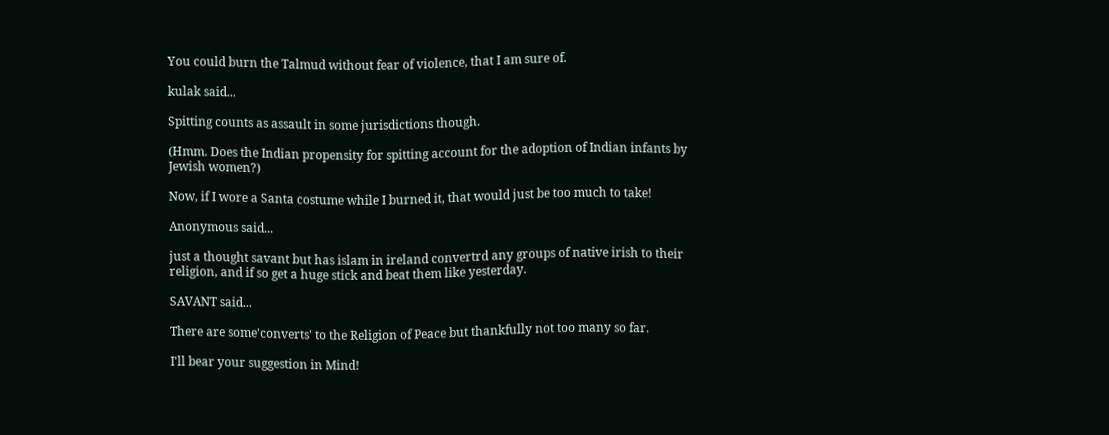You could burn the Talmud without fear of violence, that I am sure of.

kulak said...

Spitting counts as assault in some jurisdictions though.

(Hmm. Does the Indian propensity for spitting account for the adoption of Indian infants by Jewish women?)

Now, if I wore a Santa costume while I burned it, that would just be too much to take!

Anonymous said...

just a thought savant but has islam in ireland convertrd any groups of native irish to their religion, and if so get a huge stick and beat them like yesterday.

SAVANT said...

There are some'converts' to the Religion of Peace but thankfully not too many so far.

I'll bear your suggestion in Mind!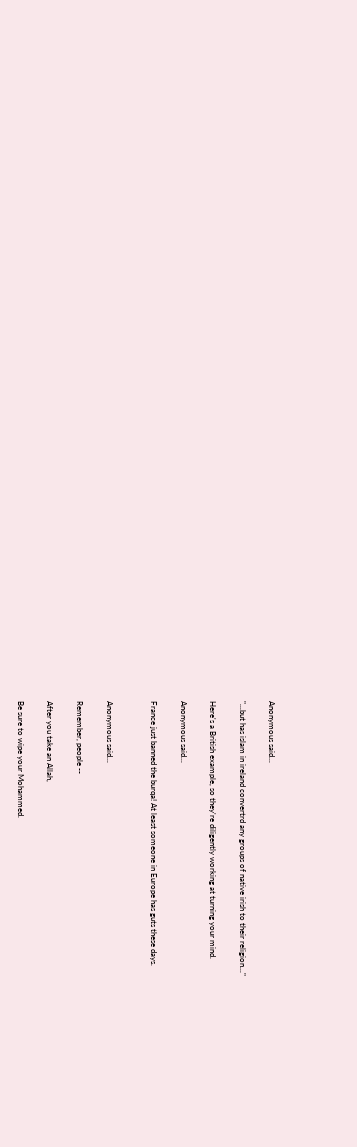Anonymous said...

"...but has islam in ireland convertrd any groups of native irish to their religion..."

Here's a British example, so they're diligently working at turning your mind.

Anonymous said...

France just banned the burqa! At least someone in Europe has guts these days.


Anonymous said...

Remember, people --

After you take an Allah,

Be sure to wipe your Mohammed.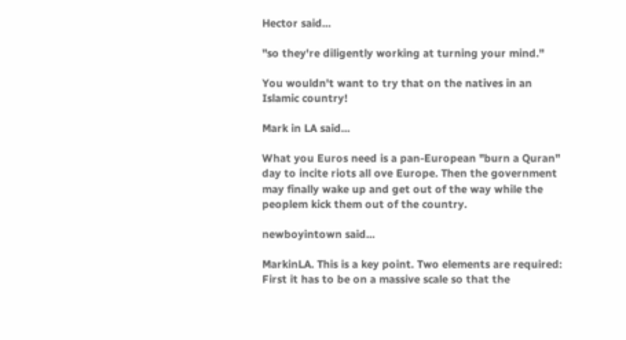Hector said...

"so they're diligently working at turning your mind."

You wouldn't want to try that on the natives in an Islamic country!

Mark in LA said...

What you Euros need is a pan-European "burn a Quran" day to incite riots all ove Europe. Then the government may finally wake up and get out of the way while the peoplem kick them out of the country.

newboyintown said...

MarkinLA. This is a key point. Two elements are required: First it has to be on a massive scale so that the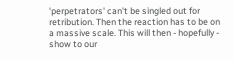'perpetrators' can't be singled out for retribution. Then the reaction has to be on a massive scale. This will then - hopefully - show to our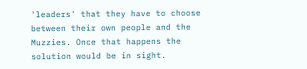'leaders' that they have to choose between their own people and the Muzzies. Once that happens the solution would be in sight.